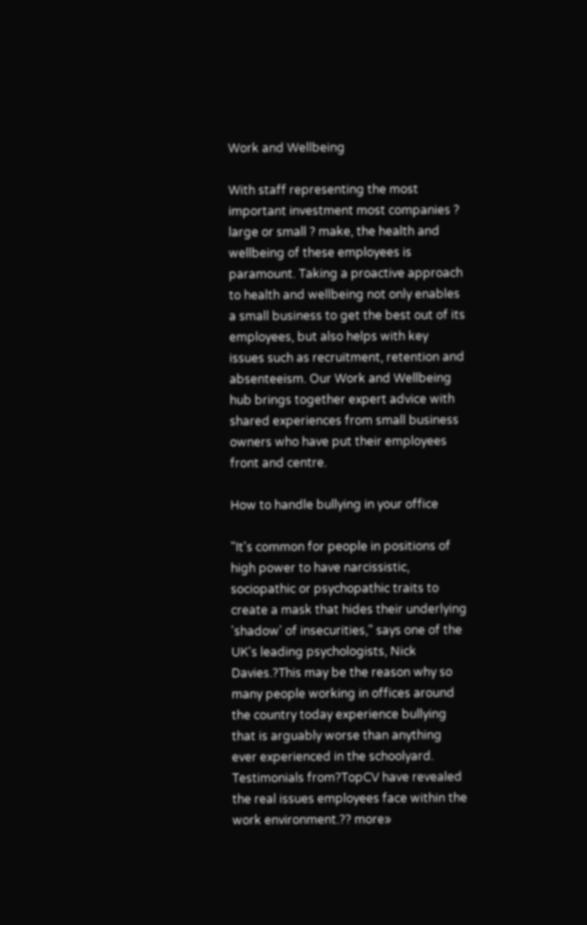Work and Wellbeing

With staff representing the most important investment most companies ? large or small ? make, the health and wellbeing of these employees is paramount. Taking a proactive approach to health and wellbeing not only enables a small business to get the best out of its employees, but also helps with key issues such as recruitment, retention and absenteeism. Our Work and Wellbeing hub brings together expert advice with shared experiences from small business owners who have put their employees front and centre.

How to handle bullying in your office

"It's common for people in positions of high power to have narcissistic, sociopathic or psychopathic traits to create a mask that hides their underlying 'shadow' of insecurities," says one of the UK's leading psychologists, Nick Davies.?This may be the reason why so many people working in offices around the country today experience bullying that is arguably worse than anything ever experienced in the schoolyard. Testimonials from?TopCV have revealed the real issues employees face within the work environment.?? more»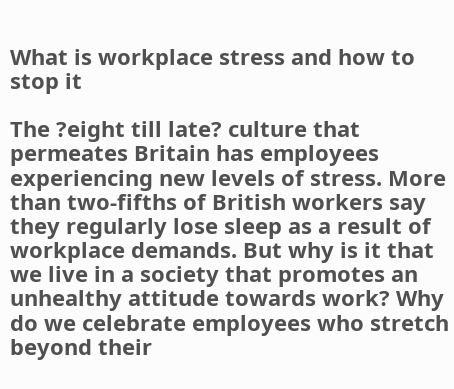What is workplace stress and how to stop it

The ?eight till late? culture that permeates Britain has employees experiencing new levels of stress. More than two-fifths of British workers say they regularly lose sleep as a result of workplace demands. But why is it that we live in a society that promotes an unhealthy attitude towards work? Why do we celebrate employees who stretch beyond their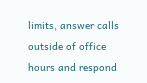limits, answer calls outside of office hours and respond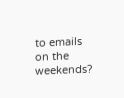to emails on the weekends?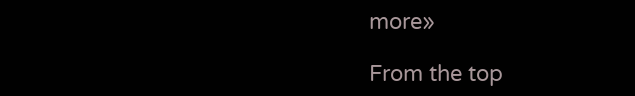more»

From the top